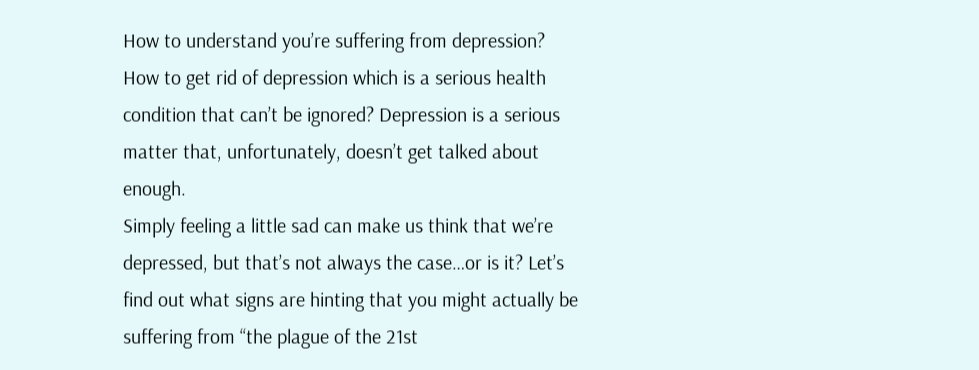How to understand you’re suffering from depression? How to get rid of depression which is a serious health condition that can’t be ignored? Depression is a serious matter that, unfortunately, doesn’t get talked about enough.
Simply feeling a little sad can make us think that we’re depressed, but that’s not always the case…or is it? Let’s find out what signs are hinting that you might actually be suffering from “the plague of the 21st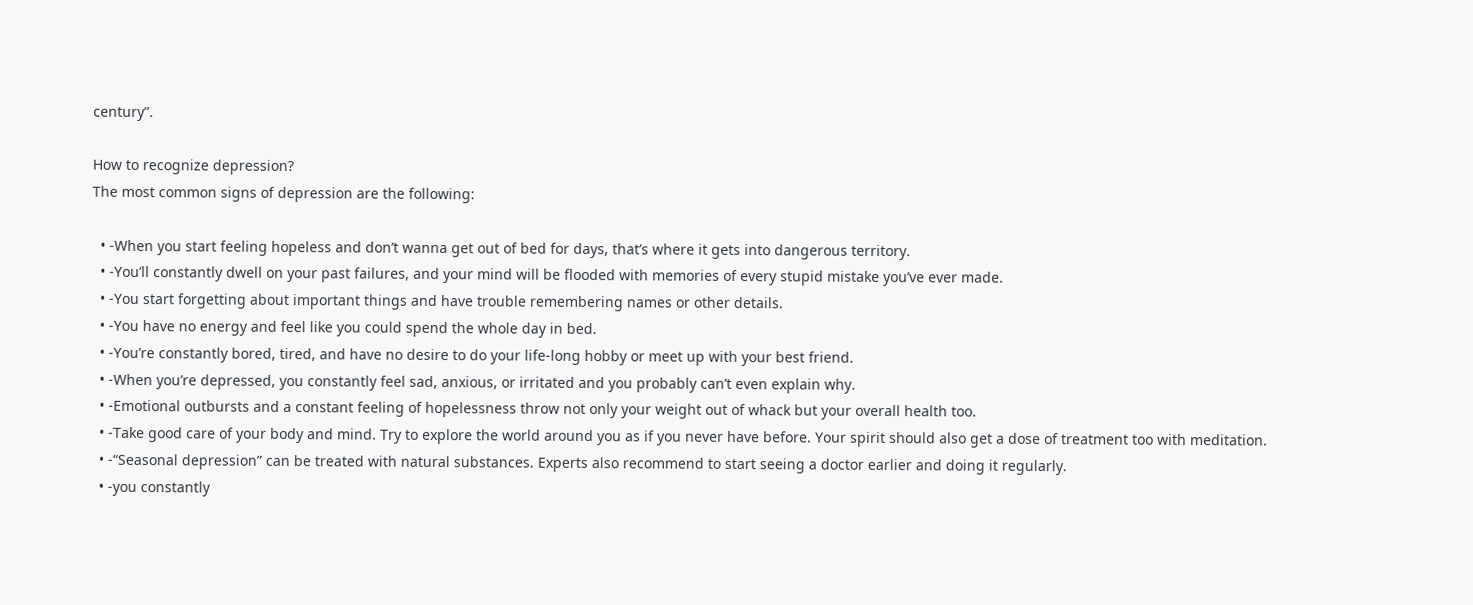century”.

How to recognize depression?
The most common signs of depression are the following:

  • -When you start feeling hopeless and don’t wanna get out of bed for days, that’s where it gets into dangerous territory.
  • -You’ll constantly dwell on your past failures, and your mind will be flooded with memories of every stupid mistake you’ve ever made.
  • -You start forgetting about important things and have trouble remembering names or other details.
  • -You have no energy and feel like you could spend the whole day in bed.
  • -You’re constantly bored, tired, and have no desire to do your life-long hobby or meet up with your best friend.
  • -When you’re depressed, you constantly feel sad, anxious, or irritated and you probably can’t even explain why.
  • -Emotional outbursts and a constant feeling of hopelessness throw not only your weight out of whack but your overall health too.
  • -Take good care of your body and mind. Try to explore the world around you as if you never have before. Your spirit should also get a dose of treatment too with meditation.
  • -“Seasonal depression” can be treated with natural substances. Experts also recommend to start seeing a doctor earlier and doing it regularly.
  • -you constantly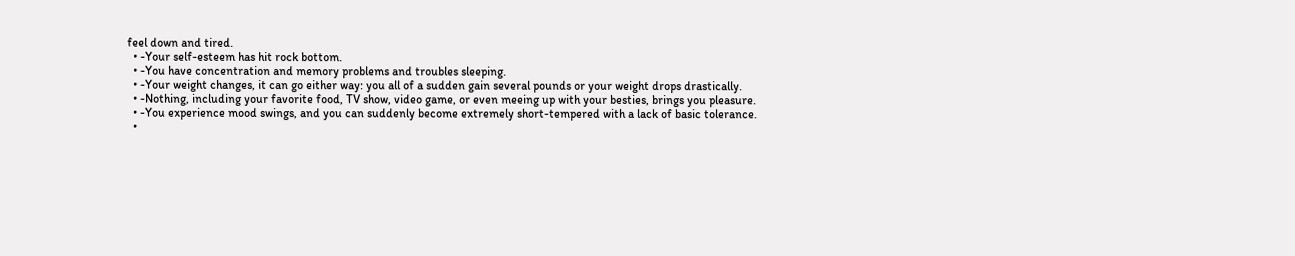feel down and tired.
  • -Your self-esteem has hit rock bottom.
  • -You have concentration and memory problems and troubles sleeping.
  • -Your weight changes, it can go either way: you all of a sudden gain several pounds or your weight drops drastically.
  • -Nothing, including your favorite food, TV show, video game, or even meeing up with your besties, brings you pleasure.
  • -You experience mood swings, and you can suddenly become extremely short-tempered with a lack of basic tolerance.
  •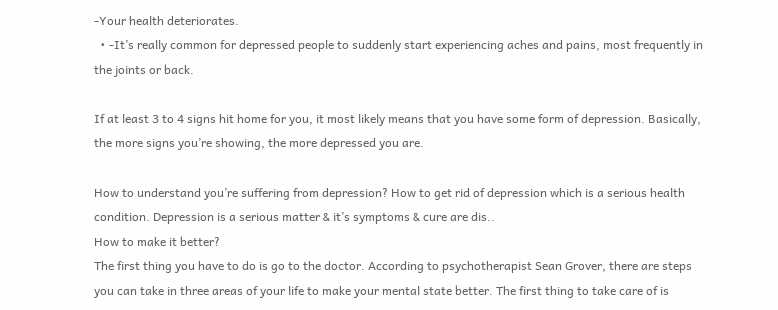-Your health deteriorates.
  • -It’s really common for depressed people to suddenly start experiencing aches and pains, most frequently in the joints or back.

If at least 3 to 4 signs hit home for you, it most likely means that you have some form of depression. Basically, the more signs you’re showing, the more depressed you are.

How to understand you’re suffering from depression? How to get rid of depression which is a serious health condition. Depression is a serious matter & it’s symptoms & cure are dis..
How to make it better?
The first thing you have to do is go to the doctor. According to psychotherapist Sean Grover, there are steps you can take in three areas of your life to make your mental state better. The first thing to take care of is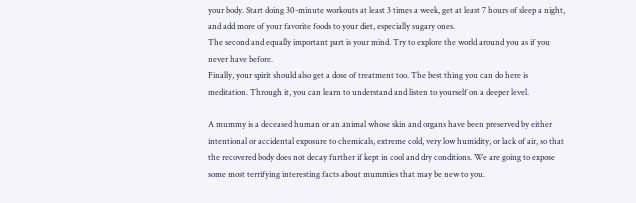your body. Start doing 30-minute workouts at least 3 times a week, get at least 7 hours of sleep a night, and add more of your favorite foods to your diet, especially sugary ones.
The second and equally important part is your mind. Try to explore the world around you as if you never have before.
Finally, your spirit should also get a dose of treatment too. The best thing you can do here is meditation. Through it, you can learn to understand and listen to yourself on a deeper level.

A mummy is a deceased human or an animal whose skin and organs have been preserved by either intentional or accidental exposure to chemicals, extreme cold, very low humidity, or lack of air, so that the recovered body does not decay further if kept in cool and dry conditions. We are going to expose some most terrifying interesting facts about mummies that may be new to you.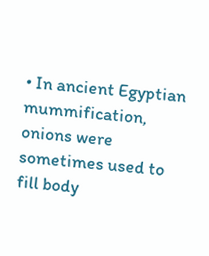• In ancient Egyptian mummification, onions were sometimes used to fill body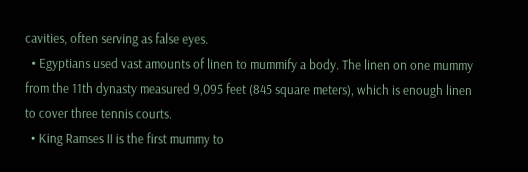cavities, often serving as false eyes.
  • Egyptians used vast amounts of linen to mummify a body. The linen on one mummy from the 11th dynasty measured 9,095 feet (845 square meters), which is enough linen to cover three tennis courts.
  • King Ramses II is the first mummy to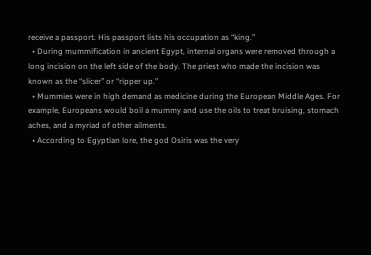receive a passport. His passport lists his occupation as “king.”
  • During mummification in ancient Egypt, internal organs were removed through a long incision on the left side of the body. The priest who made the incision was known as the “slicer” or “ripper up.”
  • Mummies were in high demand as medicine during the European Middle Ages. For example, Europeans would boil a mummy and use the oils to treat bruising, stomach aches, and a myriad of other ailments.
  • According to Egyptian lore, the god Osiris was the very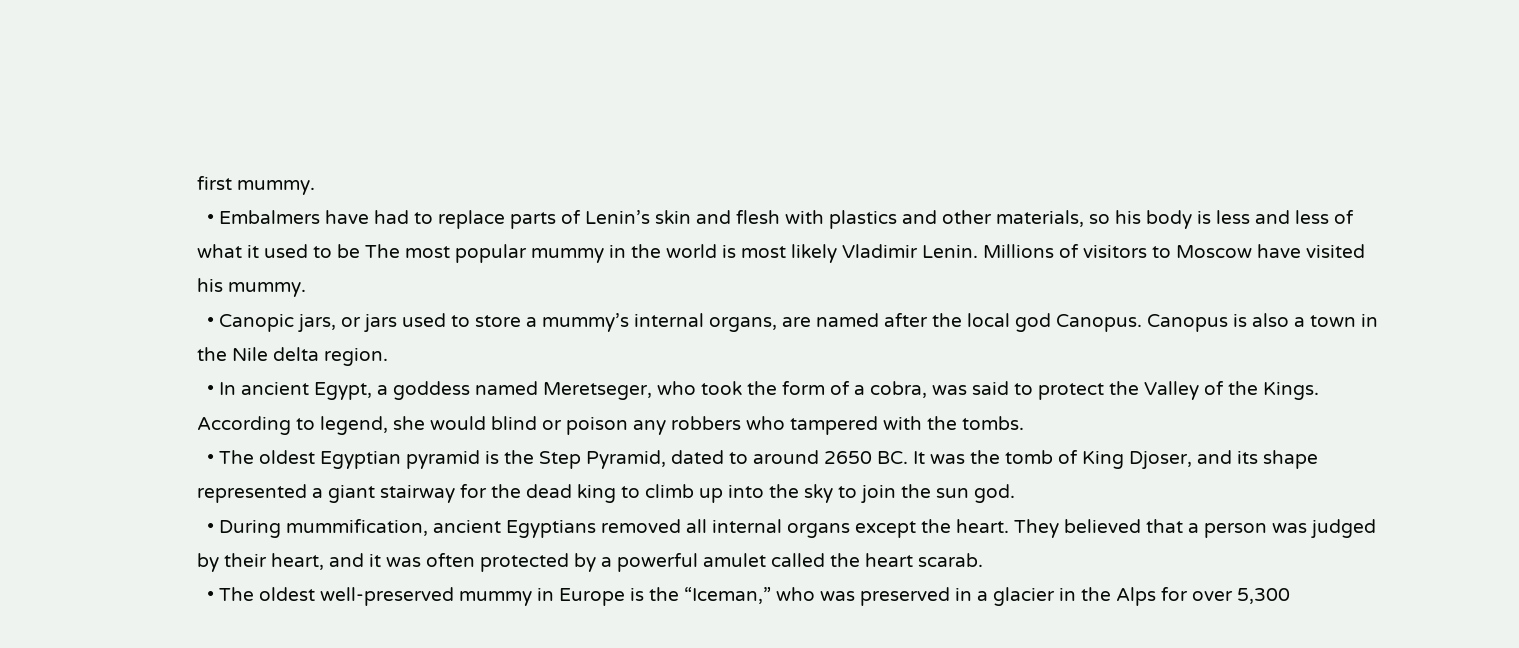first mummy.
  • Embalmers have had to replace parts of Lenin’s skin and flesh with plastics and other materials, so his body is less and less of what it used to be The most popular mummy in the world is most likely Vladimir Lenin. Millions of visitors to Moscow have visited his mummy.
  • Canopic jars, or jars used to store a mummy’s internal organs, are named after the local god Canopus. Canopus is also a town in the Nile delta region.
  • In ancient Egypt, a goddess named Meretseger, who took the form of a cobra, was said to protect the Valley of the Kings. According to legend, she would blind or poison any robbers who tampered with the tombs.
  • The oldest Egyptian pyramid is the Step Pyramid, dated to around 2650 BC. It was the tomb of King Djoser, and its shape represented a giant stairway for the dead king to climb up into the sky to join the sun god.
  • During mummification, ancient Egyptians removed all internal organs except the heart. They believed that a person was judged by their heart, and it was often protected by a powerful amulet called the heart scarab.
  • The oldest well-preserved mummy in Europe is the “Iceman,” who was preserved in a glacier in the Alps for over 5,300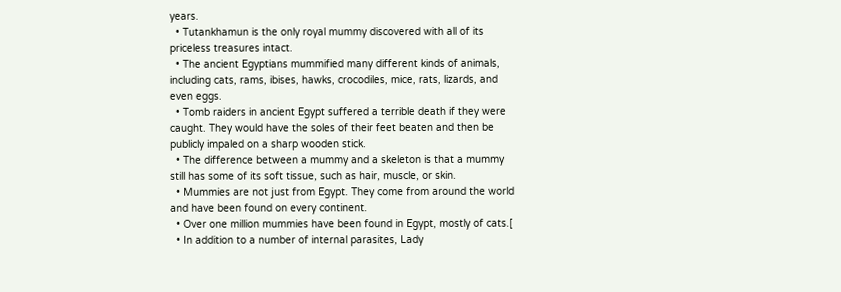years.
  • Tutankhamun is the only royal mummy discovered with all of its priceless treasures intact.
  • The ancient Egyptians mummified many different kinds of animals, including cats, rams, ibises, hawks, crocodiles, mice, rats, lizards, and even eggs.
  • Tomb raiders in ancient Egypt suffered a terrible death if they were caught. They would have the soles of their feet beaten and then be publicly impaled on a sharp wooden stick.
  • The difference between a mummy and a skeleton is that a mummy still has some of its soft tissue, such as hair, muscle, or skin.
  • Mummies are not just from Egypt. They come from around the world and have been found on every continent.
  • Over one million mummies have been found in Egypt, mostly of cats.[
  • In addition to a number of internal parasites, Lady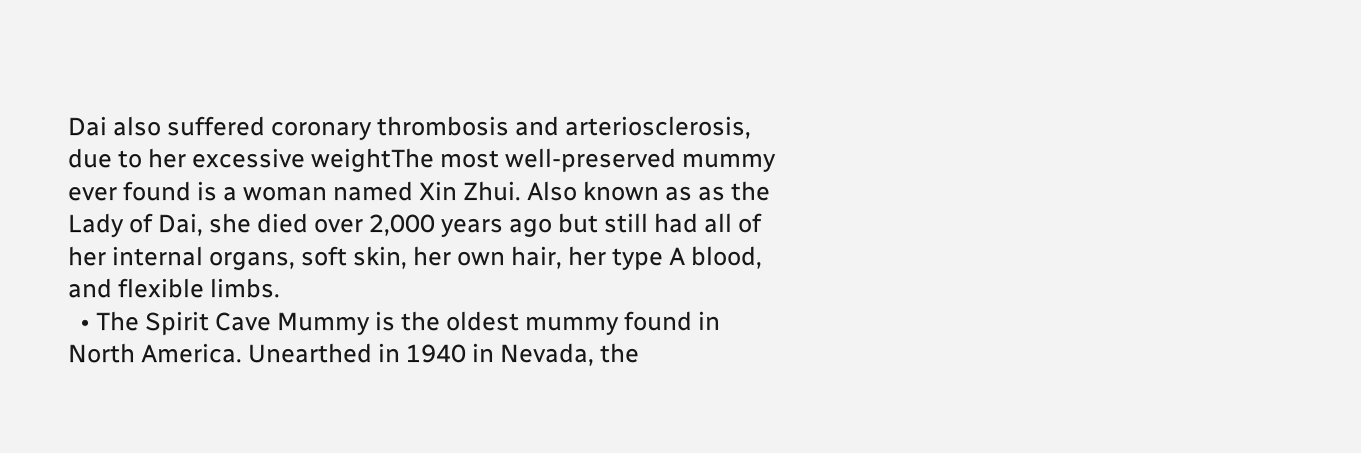Dai also suffered coronary thrombosis and arteriosclerosis, due to her excessive weightThe most well-preserved mummy ever found is a woman named Xin Zhui. Also known as as the Lady of Dai, she died over 2,000 years ago but still had all of her internal organs, soft skin, her own hair, her type A blood, and flexible limbs.
  • The Spirit Cave Mummy is the oldest mummy found in North America. Unearthed in 1940 in Nevada, the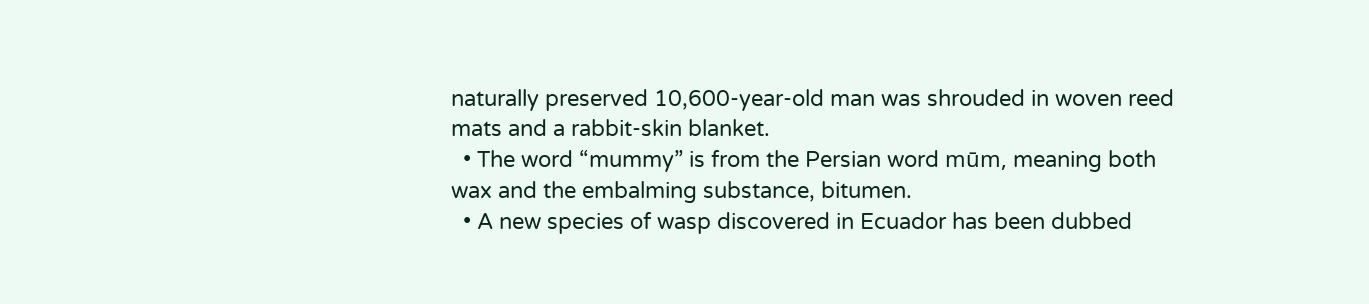naturally preserved 10,600-year-old man was shrouded in woven reed mats and a rabbit-skin blanket.
  • The word “mummy” is from the Persian word mūm, meaning both wax and the embalming substance, bitumen.
  • A new species of wasp discovered in Ecuador has been dubbed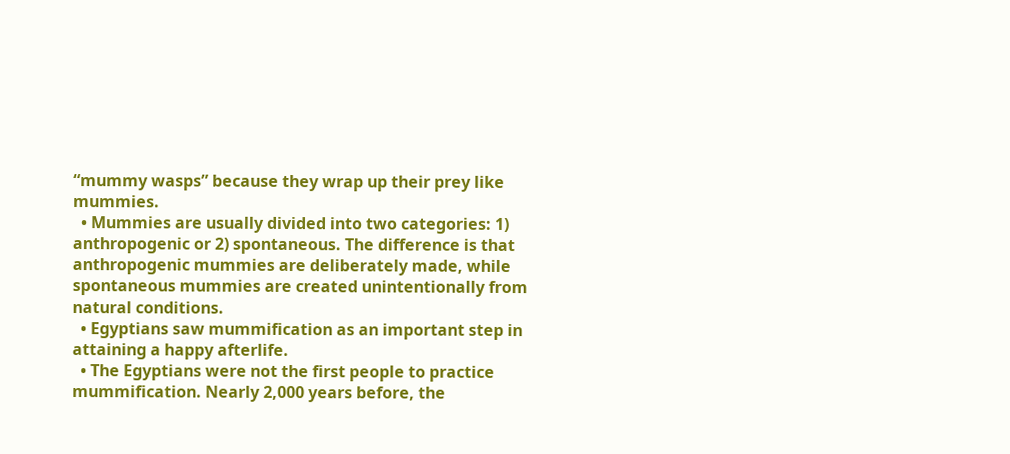“mummy wasps” because they wrap up their prey like mummies.
  • Mummies are usually divided into two categories: 1) anthropogenic or 2) spontaneous. The difference is that anthropogenic mummies are deliberately made, while spontaneous mummies are created unintentionally from natural conditions.
  • Egyptians saw mummification as an important step in attaining a happy afterlife.
  • The Egyptians were not the first people to practice mummification. Nearly 2,000 years before, the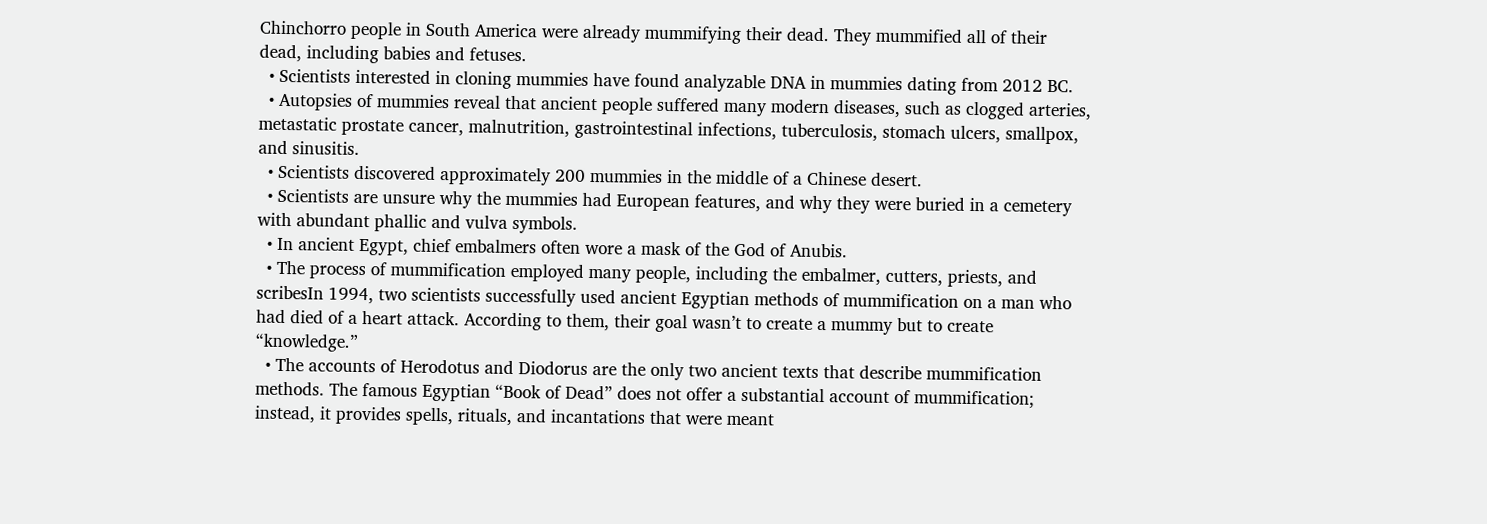Chinchorro people in South America were already mummifying their dead. They mummified all of their dead, including babies and fetuses.
  • Scientists interested in cloning mummies have found analyzable DNA in mummies dating from 2012 BC.
  • Autopsies of mummies reveal that ancient people suffered many modern diseases, such as clogged arteries, metastatic prostate cancer, malnutrition, gastrointestinal infections, tuberculosis, stomach ulcers, smallpox, and sinusitis.
  • Scientists discovered approximately 200 mummies in the middle of a Chinese desert.
  • Scientists are unsure why the mummies had European features, and why they were buried in a cemetery with abundant phallic and vulva symbols.
  • In ancient Egypt, chief embalmers often wore a mask of the God of Anubis.
  • The process of mummification employed many people, including the embalmer, cutters, priests, and scribesIn 1994, two scientists successfully used ancient Egyptian methods of mummification on a man who had died of a heart attack. According to them, their goal wasn’t to create a mummy but to create “knowledge.”
  • The accounts of Herodotus and Diodorus are the only two ancient texts that describe mummification methods. The famous Egyptian “Book of Dead” does not offer a substantial account of mummification; instead, it provides spells, rituals, and incantations that were meant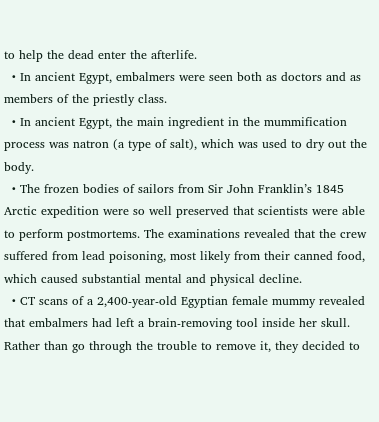to help the dead enter the afterlife.
  • In ancient Egypt, embalmers were seen both as doctors and as members of the priestly class.
  • In ancient Egypt, the main ingredient in the mummification process was natron (a type of salt), which was used to dry out the body.
  • The frozen bodies of sailors from Sir John Franklin’s 1845 Arctic expedition were so well preserved that scientists were able to perform postmortems. The examinations revealed that the crew suffered from lead poisoning, most likely from their canned food, which caused substantial mental and physical decline.
  • CT scans of a 2,400-year-old Egyptian female mummy revealed that embalmers had left a brain-removing tool inside her skull. Rather than go through the trouble to remove it, they decided to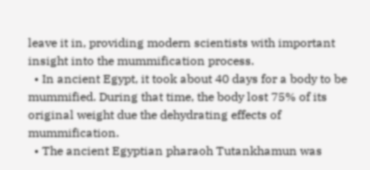leave it in, providing modern scientists with important insight into the mummification process.
  • In ancient Egypt, it took about 40 days for a body to be mummified. During that time, the body lost 75% of its original weight due the dehydrating effects of mummification.
  • The ancient Egyptian pharaoh Tutankhamun was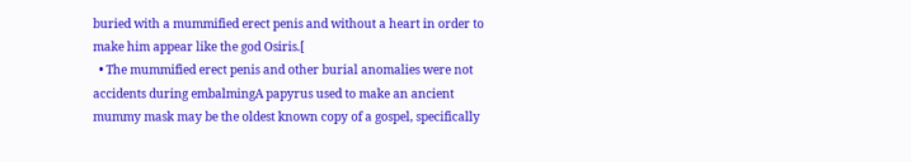buried with a mummified erect penis and without a heart in order to make him appear like the god Osiris.[
  • The mummified erect penis and other burial anomalies were not accidents during embalmingA papyrus used to make an ancient mummy mask may be the oldest known copy of a gospel, specifically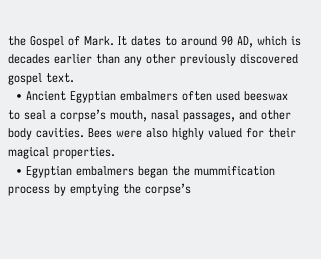the Gospel of Mark. It dates to around 90 AD, which is decades earlier than any other previously discovered gospel text.
  • Ancient Egyptian embalmers often used beeswax to seal a corpse’s mouth, nasal passages, and other body cavities. Bees were also highly valued for their magical properties.
  • Egyptian embalmers began the mummification process by emptying the corpse’s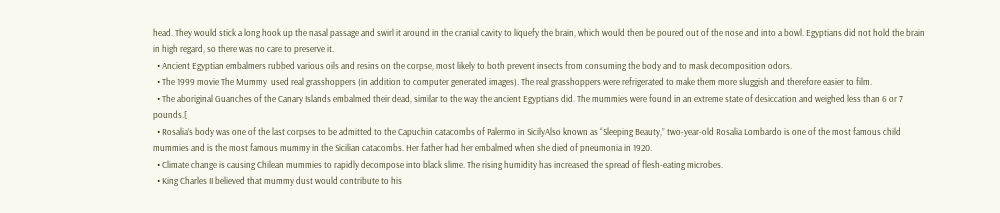head. They would stick a long hook up the nasal passage and swirl it around in the cranial cavity to liquefy the brain, which would then be poured out of the nose and into a bowl. Egyptians did not hold the brain in high regard, so there was no care to preserve it.
  • Ancient Egyptian embalmers rubbed various oils and resins on the corpse, most likely to both prevent insects from consuming the body and to mask decomposition odors.
  • The 1999 movie The Mummy  used real grasshoppers (in addition to computer generated images). The real grasshoppers were refrigerated to make them more sluggish and therefore easier to film.
  • The aboriginal Guanches of the Canary Islands embalmed their dead, similar to the way the ancient Egyptians did. The mummies were found in an extreme state of desiccation and weighed less than 6 or 7 pounds.[
  • Rosalia’s body was one of the last corpses to be admitted to the Capuchin catacombs of Palermo in SicilyAlso known as “Sleeping Beauty,” two-year-old Rosalia Lombardo is one of the most famous child mummies and is the most famous mummy in the Sicilian catacombs. Her father had her embalmed when she died of pneumonia in 1920.
  • Climate change is causing Chilean mummies to rapidly decompose into black slime. The rising humidity has increased the spread of flesh-eating microbes.
  • King Charles II believed that mummy dust would contribute to his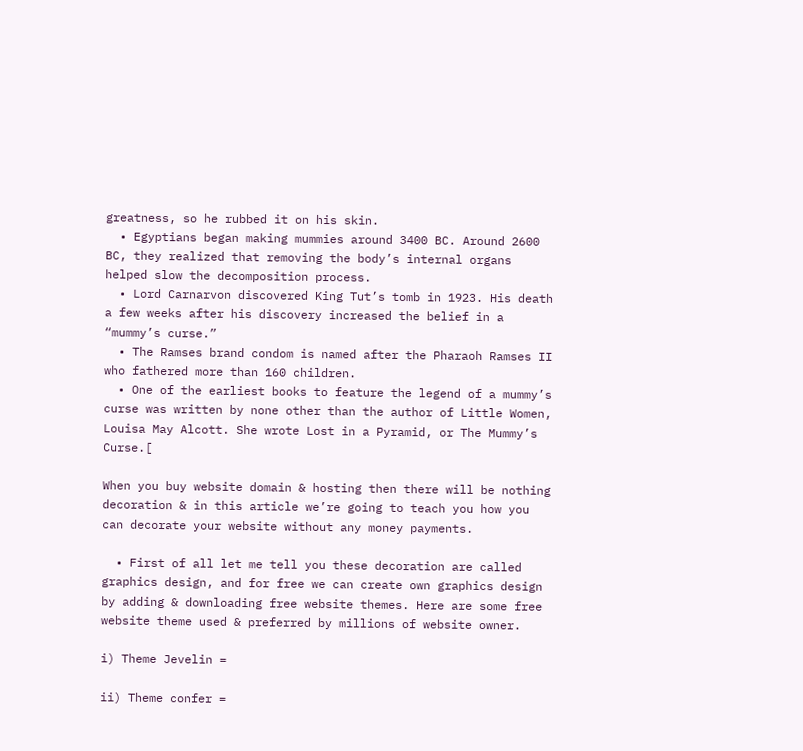greatness, so he rubbed it on his skin.
  • Egyptians began making mummies around 3400 BC. Around 2600 BC, they realized that removing the body’s internal organs helped slow the decomposition process.
  • Lord Carnarvon discovered King Tut’s tomb in 1923. His death a few weeks after his discovery increased the belief in a “mummy’s curse.”
  • The Ramses brand condom is named after the Pharaoh Ramses II who fathered more than 160 children.
  • One of the earliest books to feature the legend of a mummy’s curse was written by none other than the author of Little Women, Louisa May Alcott. She wrote Lost in a Pyramid, or The Mummy’s Curse.[

When you buy website domain & hosting then there will be nothing decoration & in this article we’re going to teach you how you can decorate your website without any money payments.

  • First of all let me tell you these decoration are called graphics design, and for free we can create own graphics design by adding & downloading free website themes. Here are some free website theme used & preferred by millions of website owner.

i) Theme Jevelin =

ii) Theme confer =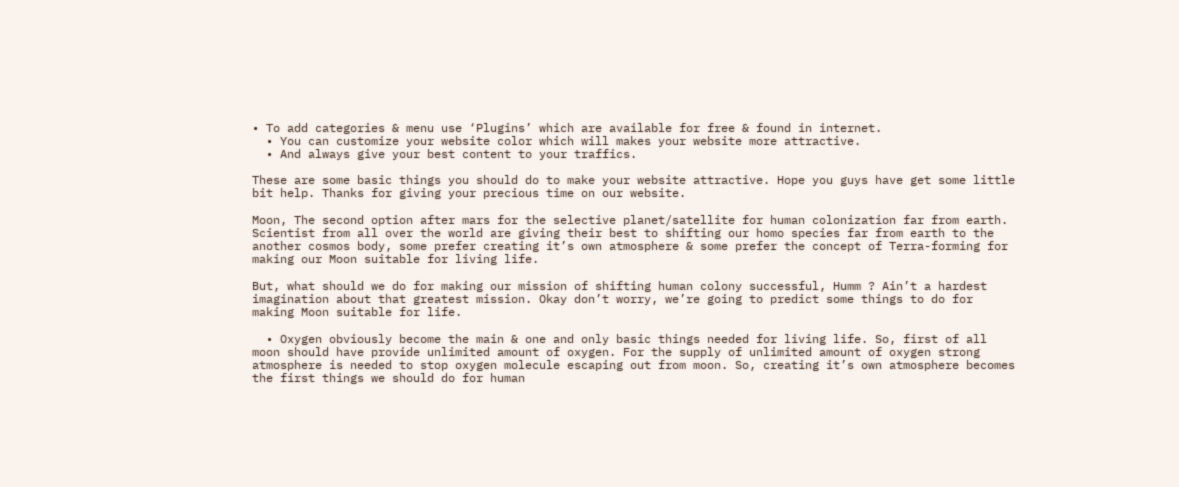• To add categories & menu use ‘Plugins’ which are available for free & found in internet.
  • You can customize your website color which will makes your website more attractive.
  • And always give your best content to your traffics.

These are some basic things you should do to make your website attractive. Hope you guys have get some little bit help. Thanks for giving your precious time on our website.

Moon, The second option after mars for the selective planet/satellite for human colonization far from earth. Scientist from all over the world are giving their best to shifting our homo species far from earth to the another cosmos body, some prefer creating it’s own atmosphere & some prefer the concept of Terra-forming for making our Moon suitable for living life.

But, what should we do for making our mission of shifting human colony successful, Humm ? Ain’t a hardest imagination about that greatest mission. Okay don’t worry, we’re going to predict some things to do for making Moon suitable for life.

  • Oxygen obviously become the main & one and only basic things needed for living life. So, first of all moon should have provide unlimited amount of oxygen. For the supply of unlimited amount of oxygen strong atmosphere is needed to stop oxygen molecule escaping out from moon. So, creating it’s own atmosphere becomes the first things we should do for human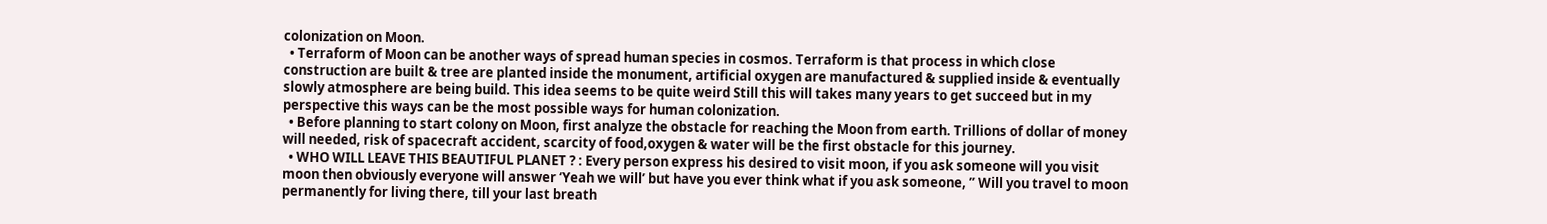colonization on Moon.
  • Terraform of Moon can be another ways of spread human species in cosmos. Terraform is that process in which close construction are built & tree are planted inside the monument, artificial oxygen are manufactured & supplied inside & eventually slowly atmosphere are being build. This idea seems to be quite weird Still this will takes many years to get succeed but in my perspective this ways can be the most possible ways for human colonization.
  • Before planning to start colony on Moon, first analyze the obstacle for reaching the Moon from earth. Trillions of dollar of money will needed, risk of spacecraft accident, scarcity of food,oxygen & water will be the first obstacle for this journey.
  • WHO WILL LEAVE THIS BEAUTIFUL PLANET ? : Every person express his desired to visit moon, if you ask someone will you visit moon then obviously everyone will answer ‘Yeah we will’ but have you ever think what if you ask someone, ” Will you travel to moon permanently for living there, till your last breath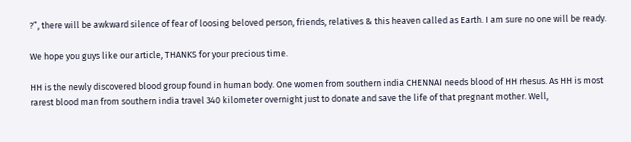?”, there will be awkward silence of fear of loosing beloved person, friends, relatives & this heaven called as Earth. I am sure no one will be ready.

We hope you guys like our article, THANKS for your precious time.

HH is the newly discovered blood group found in human body. One women from southern india CHENNAI needs blood of HH rhesus. As HH is most rarest blood man from southern india travel 340 kilometer overnight just to donate and save the life of that pregnant mother. Well,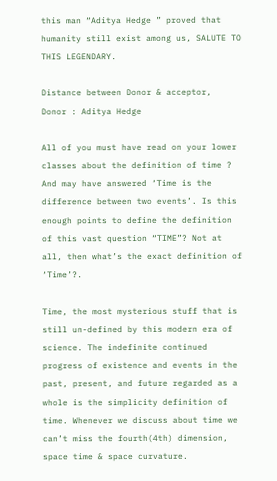this man “Aditya Hedge ” proved that humanity still exist among us, SALUTE TO THIS LEGENDARY.

Distance between Donor & acceptor,
Donor : Aditya Hedge

All of you must have read on your lower classes about the definition of time ? And may have answered ‘Time is the difference between two events’. Is this enough points to define the definition of this vast question “TIME”? Not at all, then what’s the exact definition of ‘Time’?.

Time, the most mysterious stuff that is still un-defined by this modern era of science. The indefinite continued progress of existence and events in the past, present, and future regarded as a whole is the simplicity definition of time. Whenever we discuss about time we can’t miss the fourth(4th) dimension, space time & space curvature.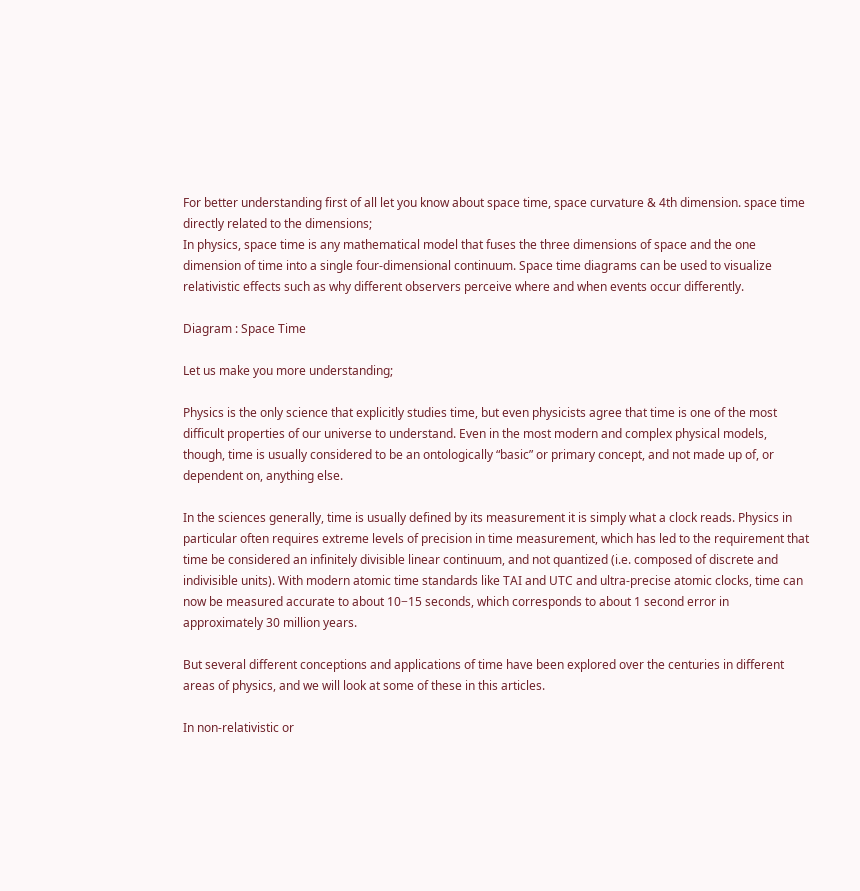For better understanding first of all let you know about space time, space curvature & 4th dimension. space time directly related to the dimensions;
In physics, space time is any mathematical model that fuses the three dimensions of space and the one dimension of time into a single four-dimensional continuum. Space time diagrams can be used to visualize relativistic effects such as why different observers perceive where and when events occur differently.

Diagram : Space Time

Let us make you more understanding;

Physics is the only science that explicitly studies time, but even physicists agree that time is one of the most difficult properties of our universe to understand. Even in the most modern and complex physical models, though, time is usually considered to be an ontologically “basic” or primary concept, and not made up of, or dependent on, anything else.

In the sciences generally, time is usually defined by its measurement it is simply what a clock reads. Physics in particular often requires extreme levels of precision in time measurement, which has led to the requirement that time be considered an infinitely divisible linear continuum, and not quantized (i.e. composed of discrete and indivisible units). With modern atomic time standards like TAI and UTC and ultra-precise atomic clocks, time can now be measured accurate to about 10−15 seconds, which corresponds to about 1 second error in approximately 30 million years.

But several different conceptions and applications of time have been explored over the centuries in different areas of physics, and we will look at some of these in this articles.

In non-relativistic or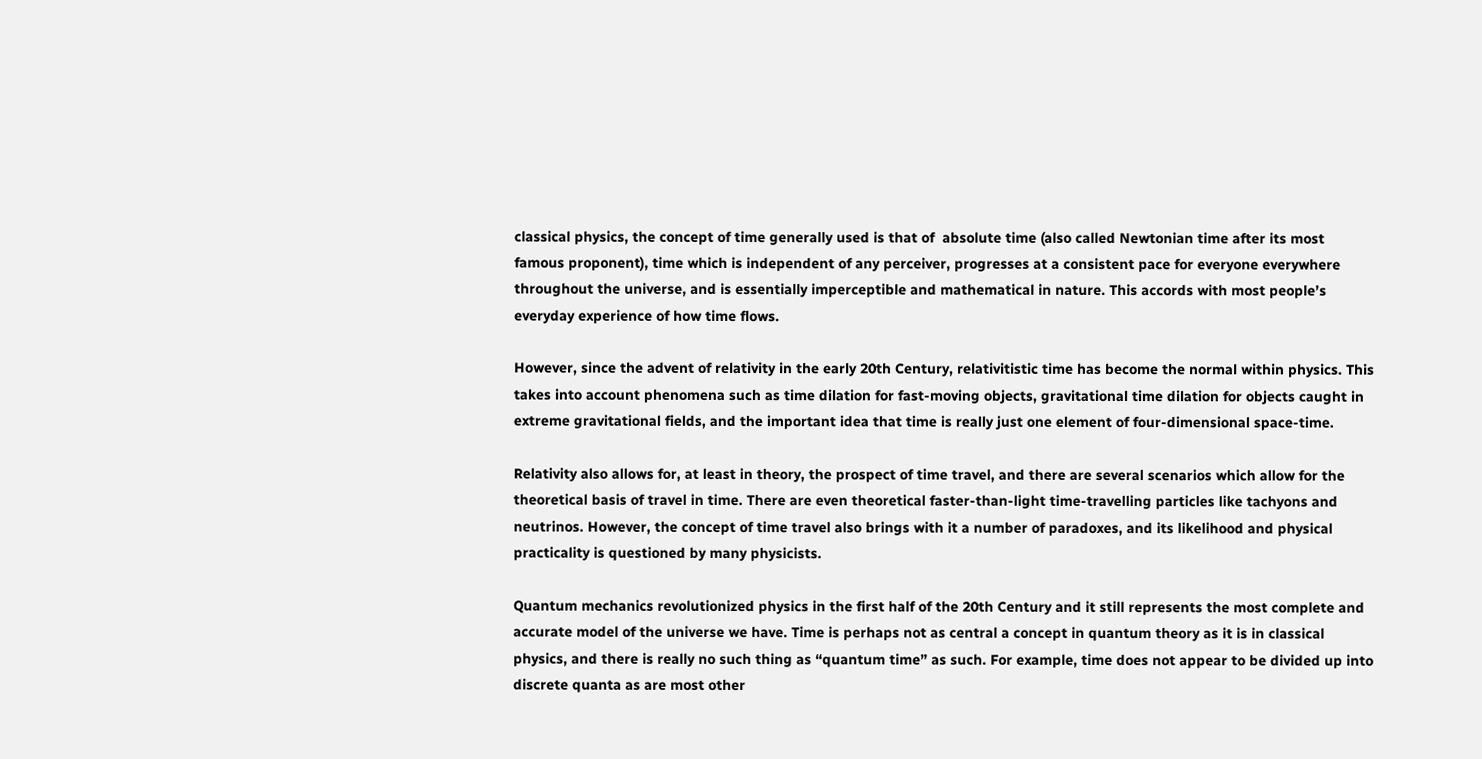classical physics, the concept of time generally used is that of  absolute time (also called Newtonian time after its most famous proponent), time which is independent of any perceiver, progresses at a consistent pace for everyone everywhere throughout the universe, and is essentially imperceptible and mathematical in nature. This accords with most people’s everyday experience of how time flows.

However, since the advent of relativity in the early 20th Century, relativitistic time has become the normal within physics. This takes into account phenomena such as time dilation for fast-moving objects, gravitational time dilation for objects caught in extreme gravitational fields, and the important idea that time is really just one element of four-dimensional space-time.

Relativity also allows for, at least in theory, the prospect of time travel, and there are several scenarios which allow for the theoretical basis of travel in time. There are even theoretical faster-than-light time-travelling particles like tachyons and neutrinos. However, the concept of time travel also brings with it a number of paradoxes, and its likelihood and physical practicality is questioned by many physicists.

Quantum mechanics revolutionized physics in the first half of the 20th Century and it still represents the most complete and accurate model of the universe we have. Time is perhaps not as central a concept in quantum theory as it is in classical physics, and there is really no such thing as “quantum time” as such. For example, time does not appear to be divided up into discrete quanta as are most other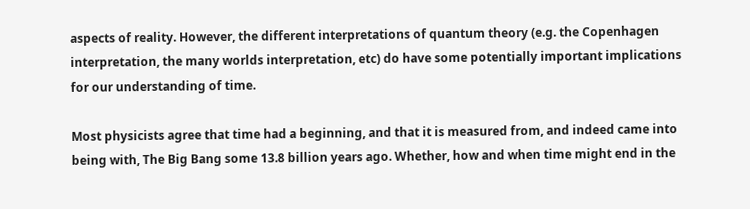aspects of reality. However, the different interpretations of quantum theory (e.g. the Copenhagen interpretation, the many worlds interpretation, etc) do have some potentially important implications for our understanding of time.

Most physicists agree that time had a beginning, and that it is measured from, and indeed came into being with, The Big Bang some 13.8 billion years ago. Whether, how and when time might end in the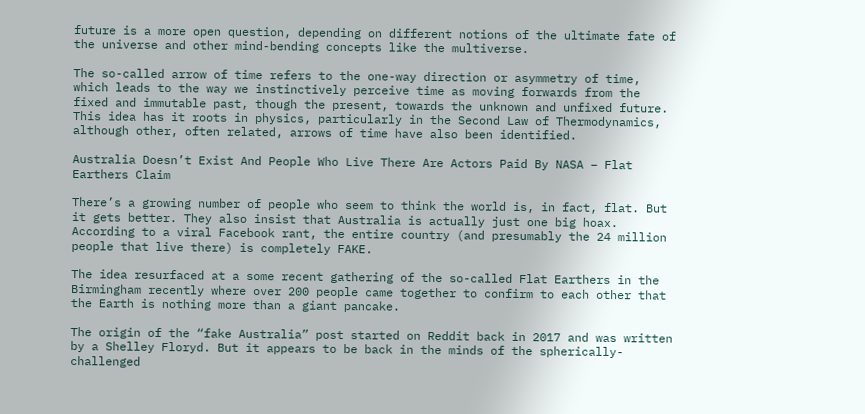future is a more open question, depending on different notions of the ultimate fate of the universe and other mind-bending concepts like the multiverse.

The so-called arrow of time refers to the one-way direction or asymmetry of time, which leads to the way we instinctively perceive time as moving forwards from the fixed and immutable past, though the present, towards the unknown and unfixed future. This idea has it roots in physics, particularly in the Second Law of Thermodynamics, although other, often related, arrows of time have also been identified.

Australia Doesn’t Exist And People Who Live There Are Actors Paid By NASA – Flat Earthers Claim

There’s a growing number of people who seem to think the world is, in fact, flat. But it gets better. They also insist that Australia is actually just one big hoax. According to a viral Facebook rant, the entire country (and presumably the 24 million people that live there) is completely FAKE.

The idea resurfaced at a some recent gathering of the so-called Flat Earthers in the Birmingham recently where over 200 people came together to confirm to each other that the Earth is nothing more than a giant pancake.

The origin of the “fake Australia” post started on Reddit back in 2017 and was written by a Shelley Floryd. But it appears to be back in the minds of the spherically-challenged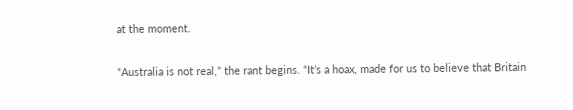at the moment.

“Australia is not real,” the rant begins. “It’s a hoax, made for us to believe that Britain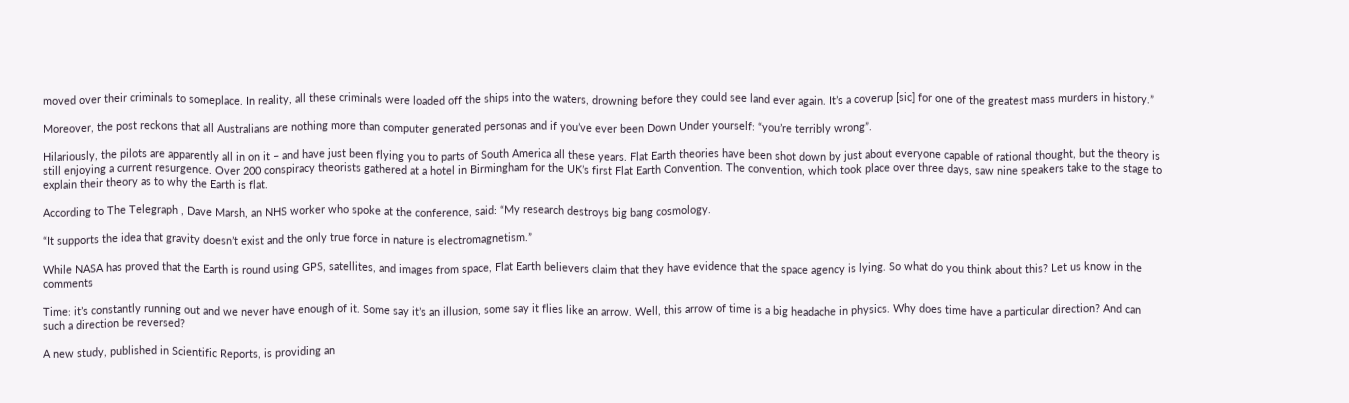moved over their criminals to someplace. In reality, all these criminals were loaded off the ships into the waters, drowning before they could see land ever again. It’s a coverup [sic] for one of the greatest mass murders in history.”

Moreover, the post reckons that all Australians are nothing more than computer generated personas and if you’ve ever been Down Under yourself: “you’re terribly wrong”.

Hilariously, the pilots are apparently all in on it – and have just been flying you to parts of South America all these years. Flat Earth theories have been shot down by just about everyone capable of rational thought, but the theory is still enjoying a current resurgence. Over 200 conspiracy theorists gathered at a hotel in Birmingham for the UK’s first Flat Earth Convention. The convention, which took place over three days, saw nine speakers take to the stage to explain their theory as to why the Earth is flat.

According to The Telegraph , Dave Marsh, an NHS worker who spoke at the conference, said: “My research destroys big bang cosmology.

“It supports the idea that gravity doesn’t exist and the only true force in nature is electromagnetism.”

While NASA has proved that the Earth is round using GPS, satellites, and images from space, Flat Earth believers claim that they have evidence that the space agency is lying. So what do you think about this? Let us know in the comments

Time: it’s constantly running out and we never have enough of it. Some say it’s an illusion, some say it flies like an arrow. Well, this arrow of time is a big headache in physics. Why does time have a particular direction? And can such a direction be reversed?

A new study, published in Scientific Reports, is providing an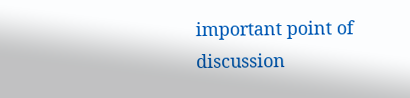important point of discussion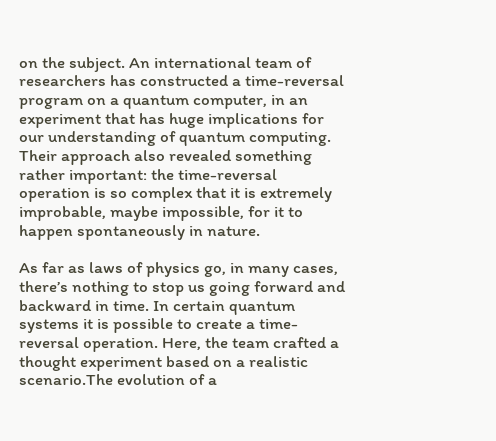on the subject. An international team of researchers has constructed a time-reversal program on a quantum computer, in an experiment that has huge implications for our understanding of quantum computing. Their approach also revealed something rather important: the time-reversal operation is so complex that it is extremely improbable, maybe impossible, for it to happen spontaneously in nature.

As far as laws of physics go, in many cases, there’s nothing to stop us going forward and backward in time. In certain quantum systems it is possible to create a time-reversal operation. Here, the team crafted a thought experiment based on a realistic scenario.The evolution of a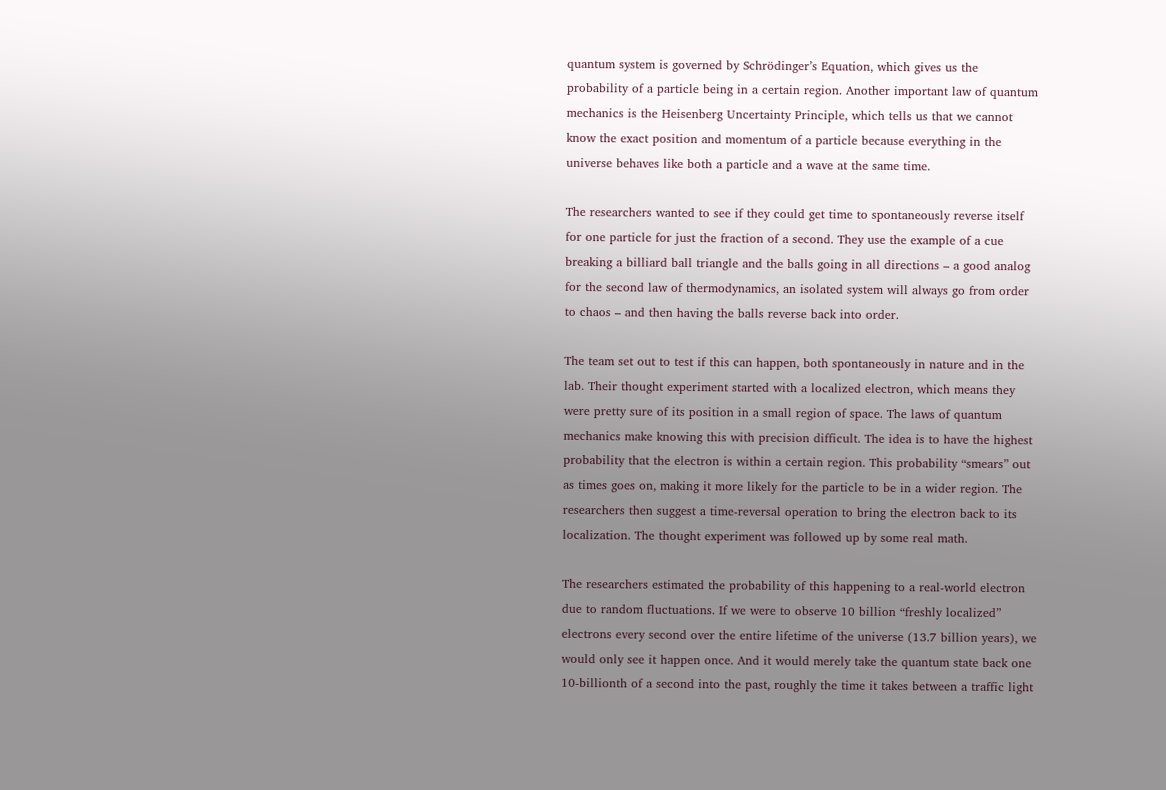quantum system is governed by Schrödinger’s Equation, which gives us the probability of a particle being in a certain region. Another important law of quantum mechanics is the Heisenberg Uncertainty Principle, which tells us that we cannot know the exact position and momentum of a particle because everything in the universe behaves like both a particle and a wave at the same time.

The researchers wanted to see if they could get time to spontaneously reverse itself for one particle for just the fraction of a second. They use the example of a cue breaking a billiard ball triangle and the balls going in all directions – a good analog for the second law of thermodynamics, an isolated system will always go from order to chaos – and then having the balls reverse back into order.

The team set out to test if this can happen, both spontaneously in nature and in the lab. Their thought experiment started with a localized electron, which means they were pretty sure of its position in a small region of space. The laws of quantum mechanics make knowing this with precision difficult. The idea is to have the highest probability that the electron is within a certain region. This probability “smears” out as times goes on, making it more likely for the particle to be in a wider region. The researchers then suggest a time-reversal operation to bring the electron back to its localization. The thought experiment was followed up by some real math.

The researchers estimated the probability of this happening to a real-world electron due to random fluctuations. If we were to observe 10 billion “freshly localized” electrons every second over the entire lifetime of the universe (13.7 billion years), we would only see it happen once. And it would merely take the quantum state back one 10-billionth of a second into the past, roughly the time it takes between a traffic light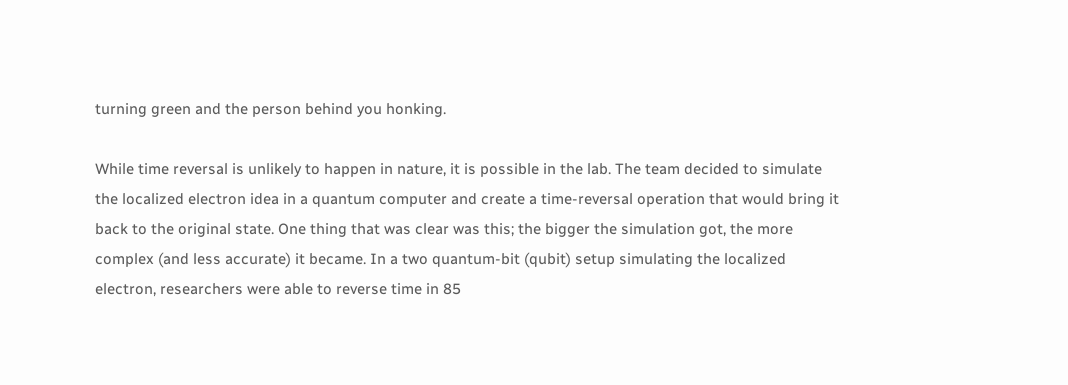turning green and the person behind you honking.

While time reversal is unlikely to happen in nature, it is possible in the lab. The team decided to simulate the localized electron idea in a quantum computer and create a time-reversal operation that would bring it back to the original state. One thing that was clear was this; the bigger the simulation got, the more complex (and less accurate) it became. In a two quantum-bit (qubit) setup simulating the localized electron, researchers were able to reverse time in 85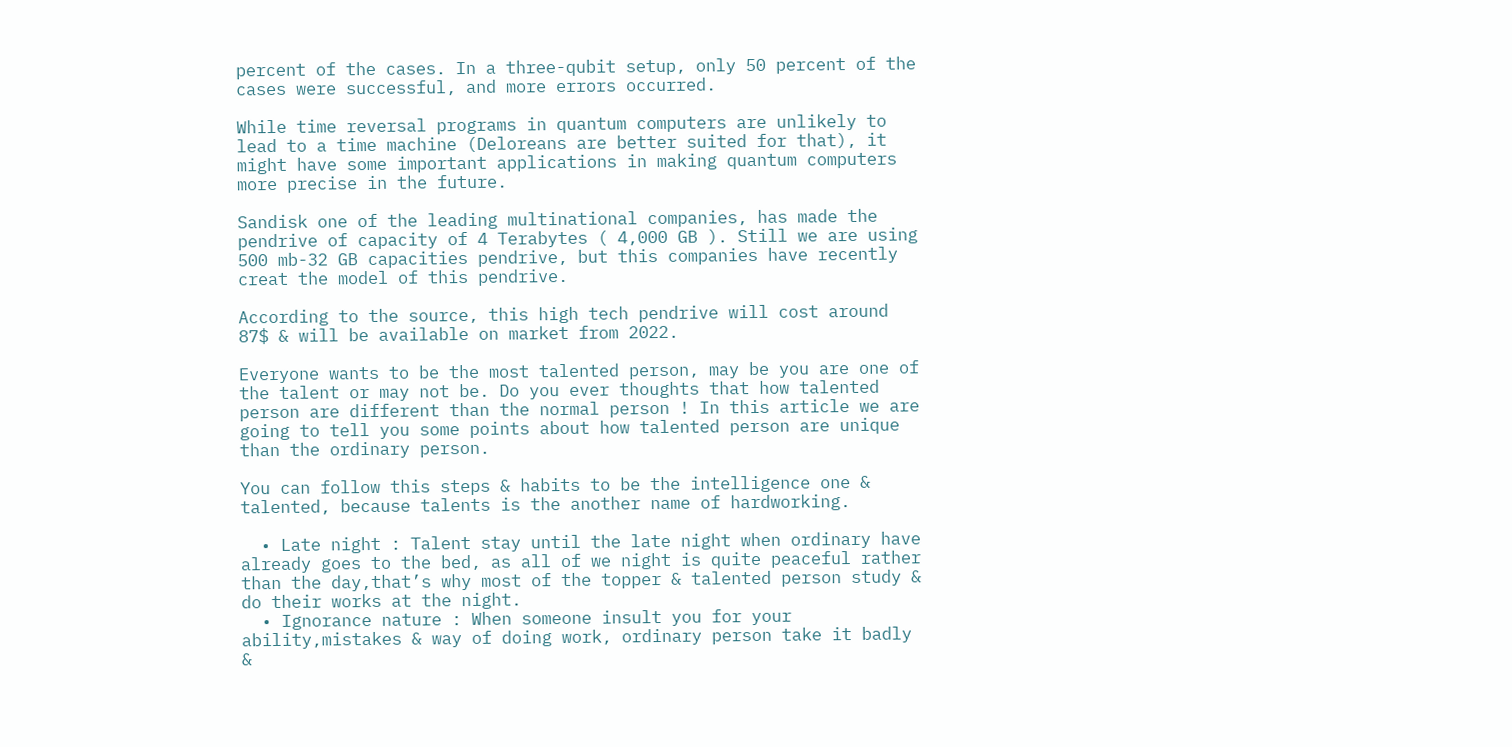percent of the cases. In a three-qubit setup, only 50 percent of the cases were successful, and more errors occurred.

While time reversal programs in quantum computers are unlikely to lead to a time machine (Deloreans are better suited for that), it might have some important applications in making quantum computers more precise in the future.

Sandisk one of the leading multinational companies, has made the pendrive of capacity of 4 Terabytes ( 4,000 GB ). Still we are using 500 mb-32 GB capacities pendrive, but this companies have recently creat the model of this pendrive.

According to the source, this high tech pendrive will cost around 87$ & will be available on market from 2022.

Everyone wants to be the most talented person, may be you are one of the talent or may not be. Do you ever thoughts that how talented person are different than the normal person ! In this article we are going to tell you some points about how talented person are unique than the ordinary person.

You can follow this steps & habits to be the intelligence one & talented, because talents is the another name of hardworking.

  • Late night : Talent stay until the late night when ordinary have already goes to the bed, as all of we night is quite peaceful rather than the day,that’s why most of the topper & talented person study & do their works at the night.
  • Ignorance nature : When someone insult you for your ability,mistakes & way of doing work, ordinary person take it badly &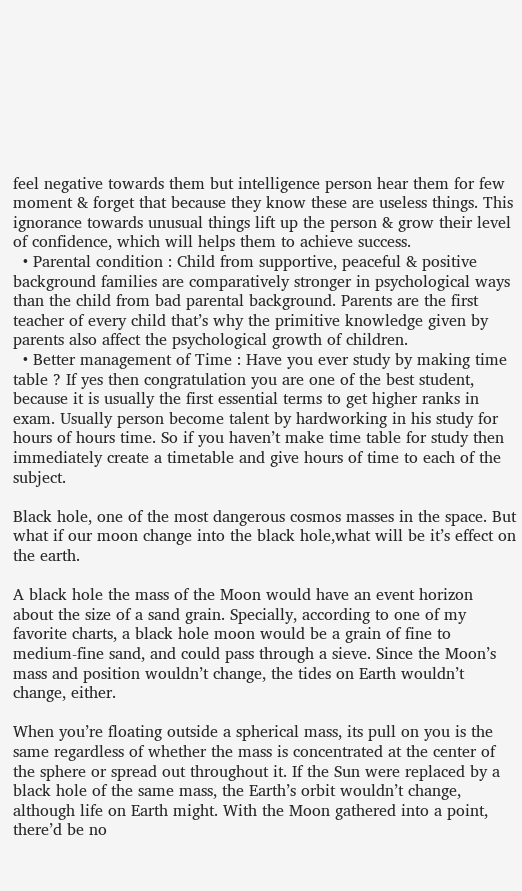feel negative towards them but intelligence person hear them for few moment & forget that because they know these are useless things. This ignorance towards unusual things lift up the person & grow their level of confidence, which will helps them to achieve success.
  • Parental condition : Child from supportive, peaceful & positive background families are comparatively stronger in psychological ways than the child from bad parental background. Parents are the first teacher of every child that’s why the primitive knowledge given by parents also affect the psychological growth of children.
  • Better management of Time : Have you ever study by making time table ? If yes then congratulation you are one of the best student, because it is usually the first essential terms to get higher ranks in exam. Usually person become talent by hardworking in his study for hours of hours time. So if you haven’t make time table for study then immediately create a timetable and give hours of time to each of the subject.

Black hole, one of the most dangerous cosmos masses in the space. But what if our moon change into the black hole,what will be it’s effect on the earth.

A black hole the mass of the Moon would have an event horizon about the size of a sand grain. Specially, according to one of my favorite charts, a black hole moon would be a grain of fine to medium-fine sand, and could pass through a sieve. Since the Moon’s mass and position wouldn’t change, the tides on Earth wouldn’t change, either.

When you’re floating outside a spherical mass, its pull on you is the same regardless of whether the mass is concentrated at the center of the sphere or spread out throughout it. If the Sun were replaced by a black hole of the same mass, the Earth’s orbit wouldn’t change, although life on Earth might. With the Moon gathered into a point, there’d be no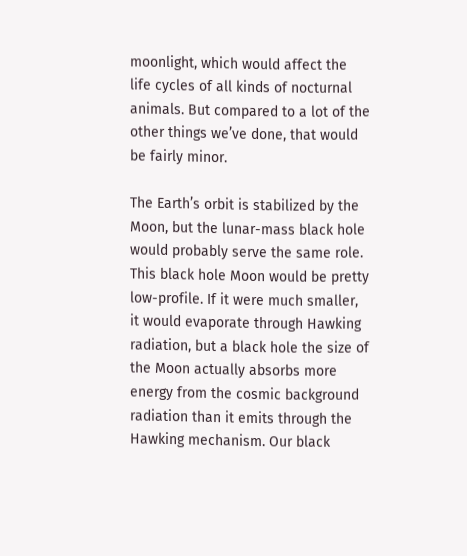moonlight, which would affect the life cycles of all kinds of nocturnal animals. But compared to a lot of the other things we’ve done, that would be fairly minor.

The Earth’s orbit is stabilized by the Moon, but the lunar-mass black hole would probably serve the same role. This black hole Moon would be pretty low-profile. If it were much smaller, it would evaporate through Hawking radiation, but a black hole the size of the Moon actually absorbs more energy from the cosmic background radiation than it emits through the Hawking mechanism. Our black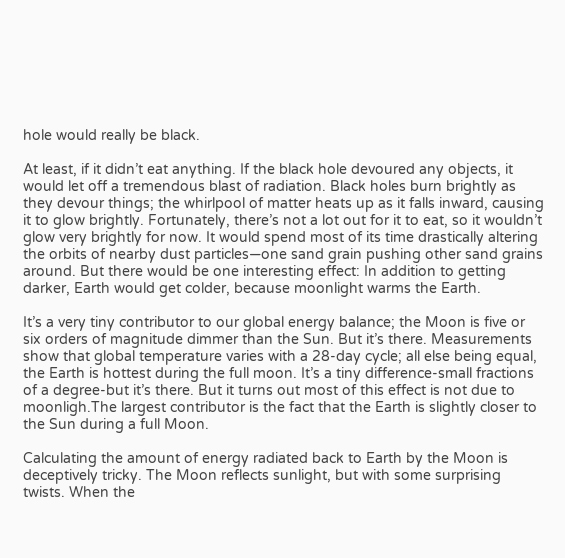hole would really be black.

At least, if it didn’t eat anything. If the black hole devoured any objects, it would let off a tremendous blast of radiation. Black holes burn brightly as they devour things; the whirlpool of matter heats up as it falls inward, causing it to glow brightly. Fortunately, there’s not a lot out for it to eat, so it wouldn’t glow very brightly for now. It would spend most of its time drastically altering the orbits of nearby dust particles—one sand grain pushing other sand grains around. But there would be one interesting effect: In addition to getting darker, Earth would get colder, because moonlight warms the Earth.

It’s a very tiny contributor to our global energy balance; the Moon is five or six orders of magnitude dimmer than the Sun. But it’s there. Measurements show that global temperature varies with a 28-day cycle; all else being equal, the Earth is hottest during the full moon. It’s a tiny difference-small fractions of a degree-but it’s there. But it turns out most of this effect is not due to moonligh.The largest contributor is the fact that the Earth is slightly closer to the Sun during a full Moon.

Calculating the amount of energy radiated back to Earth by the Moon is deceptively tricky. The Moon reflects sunlight, but with some surprising twists. When the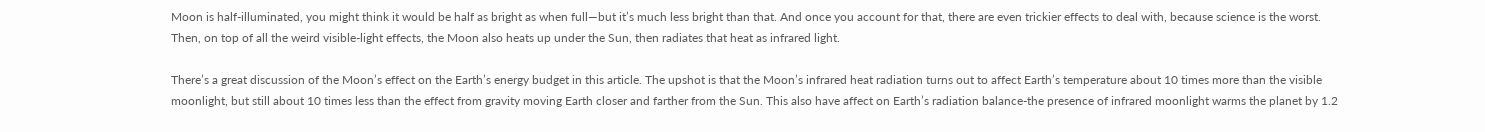Moon is half-illuminated, you might think it would be half as bright as when full—but it’s much less bright than that. And once you account for that, there are even trickier effects to deal with, because science is the worst.
Then, on top of all the weird visible-light effects, the Moon also heats up under the Sun, then radiates that heat as infrared light.

There’s a great discussion of the Moon’s effect on the Earth’s energy budget in this article. The upshot is that the Moon’s infrared heat radiation turns out to affect Earth’s temperature about 10 times more than the visible moonlight, but still about 10 times less than the effect from gravity moving Earth closer and farther from the Sun. This also have affect on Earth’s radiation balance-the presence of infrared moonlight warms the planet by 1.2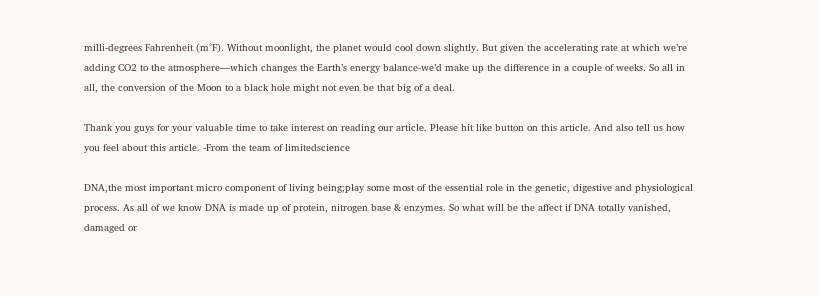milli-degrees Fahrenheit (m°F). Without moonlight, the planet would cool down slightly. But given the accelerating rate at which we’re adding CO2 to the atmosphere—which changes the Earth’s energy balance-we’d make up the difference in a couple of weeks. So all in all, the conversion of the Moon to a black hole might not even be that big of a deal.

Thank you guys for your valuable time to take interest on reading our article. Please hit like button on this article. And also tell us how you feel about this article. -From the team of limitedscience

DNA,the most important micro component of living being;play some most of the essential role in the genetic, digestive and physiological process. As all of we know DNA is made up of protein, nitrogen base & enzymes. So what will be the affect if DNA totally vanished, damaged or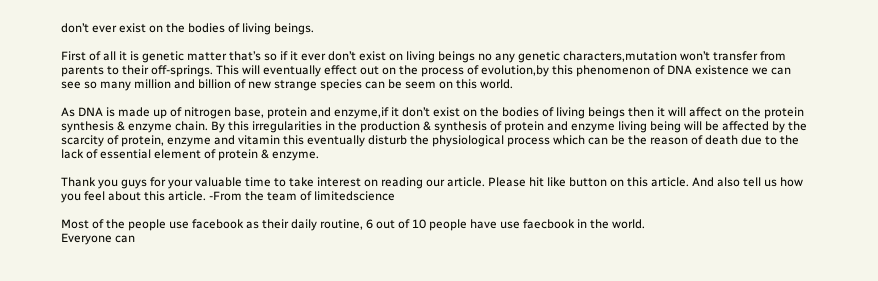don’t ever exist on the bodies of living beings.

First of all it is genetic matter that’s so if it ever don’t exist on living beings no any genetic characters,mutation won’t transfer from parents to their off-springs. This will eventually effect out on the process of evolution,by this phenomenon of DNA existence we can see so many million and billion of new strange species can be seem on this world.

As DNA is made up of nitrogen base, protein and enzyme,if it don’t exist on the bodies of living beings then it will affect on the protein synthesis & enzyme chain. By this irregularities in the production & synthesis of protein and enzyme living being will be affected by the scarcity of protein, enzyme and vitamin this eventually disturb the physiological process which can be the reason of death due to the lack of essential element of protein & enzyme.

Thank you guys for your valuable time to take interest on reading our article. Please hit like button on this article. And also tell us how you feel about this article. -From the team of limitedscience

Most of the people use facebook as their daily routine, 6 out of 10 people have use faecbook in the world.
Everyone can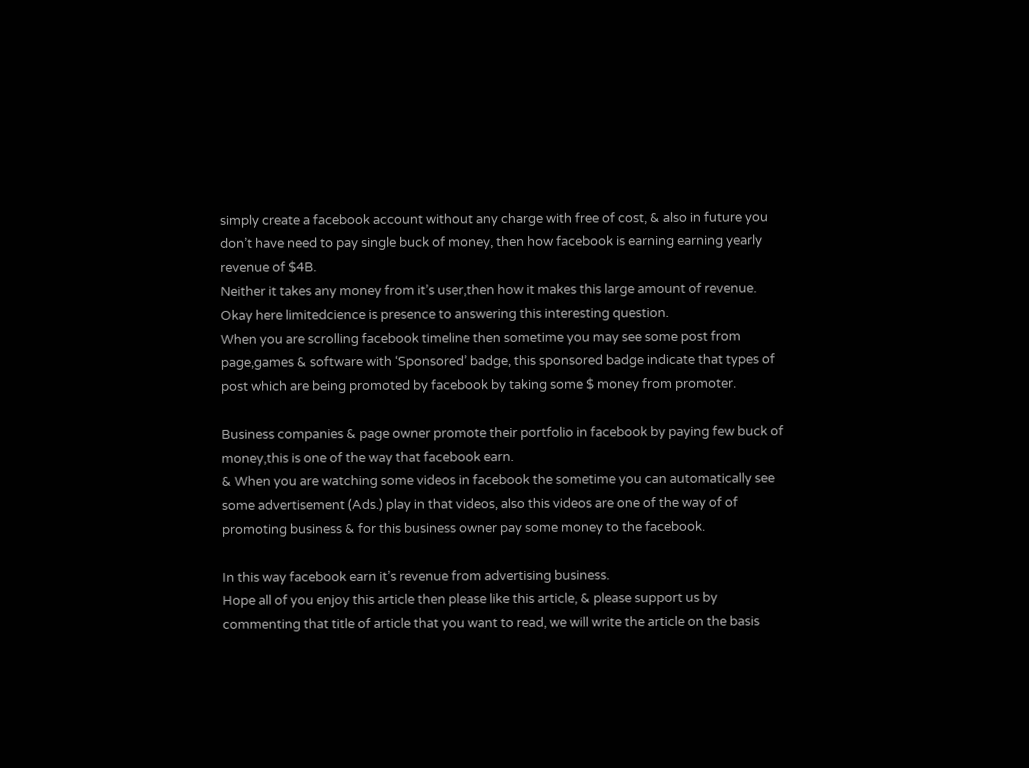simply create a facebook account without any charge with free of cost, & also in future you don’t have need to pay single buck of money, then how facebook is earning earning yearly revenue of $4B.
Neither it takes any money from it’s user,then how it makes this large amount of revenue.
Okay here limitedcience is presence to answering this interesting question.
When you are scrolling facebook timeline then sometime you may see some post from page,games & software with ‘Sponsored’ badge, this sponsored badge indicate that types of post which are being promoted by facebook by taking some $ money from promoter.

Business companies & page owner promote their portfolio in facebook by paying few buck of money,this is one of the way that facebook earn.
& When you are watching some videos in facebook the sometime you can automatically see some advertisement (Ads.) play in that videos, also this videos are one of the way of of promoting business & for this business owner pay some money to the facebook.

In this way facebook earn it’s revenue from advertising business.
Hope all of you enjoy this article then please like this article, & please support us by commenting that title of article that you want to read, we will write the article on the basis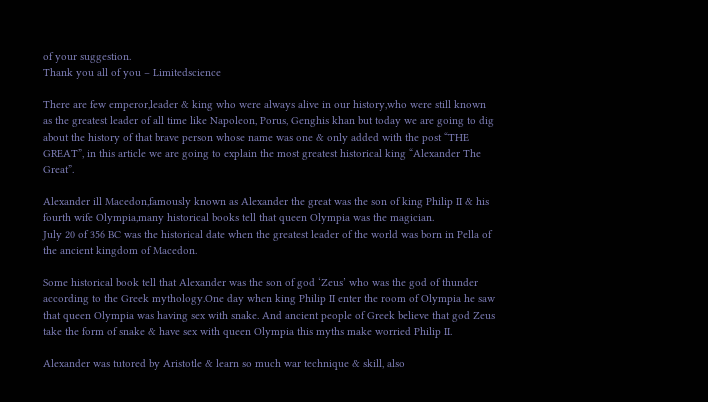of your suggestion.
Thank you all of you – Limitedscience

There are few emperor,leader & king who were always alive in our history,who were still known as the greatest leader of all time like Napoleon, Porus, Genghis khan but today we are going to dig about the history of that brave person whose name was one & only added with the post “THE GREAT”, in this article we are going to explain the most greatest historical king “Alexander The Great”.

Alexander ill Macedon,famously known as Alexander the great was the son of king Philip II & his fourth wife Olympia,many historical books tell that queen Olympia was the magician.
July 20 of 356 BC was the historical date when the greatest leader of the world was born in Pella of the ancient kingdom of Macedon.

Some historical book tell that Alexander was the son of god ‘Zeus’ who was the god of thunder according to the Greek mythology.One day when king Philip II enter the room of Olympia he saw that queen Olympia was having sex with snake. And ancient people of Greek believe that god Zeus take the form of snake & have sex with queen Olympia this myths make worried Philip II.

Alexander was tutored by Aristotle & learn so much war technique & skill, also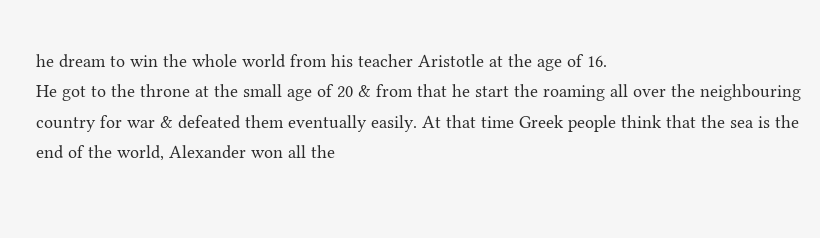he dream to win the whole world from his teacher Aristotle at the age of 16.
He got to the throne at the small age of 20 & from that he start the roaming all over the neighbouring country for war & defeated them eventually easily. At that time Greek people think that the sea is the end of the world, Alexander won all the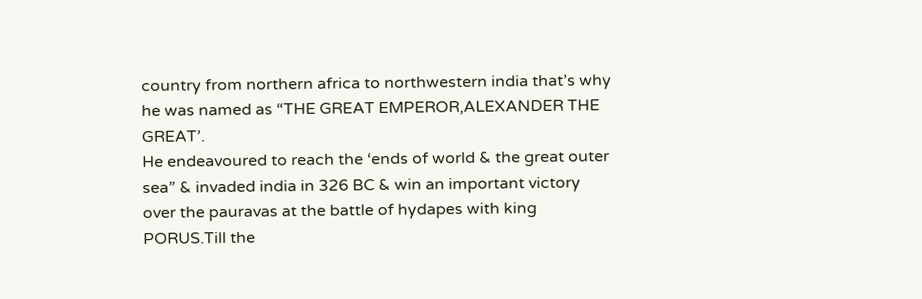country from northern africa to northwestern india that’s why he was named as “THE GREAT EMPEROR,ALEXANDER THE GREAT’.
He endeavoured to reach the ‘ends of world & the great outer sea” & invaded india in 326 BC & win an important victory over the pauravas at the battle of hydapes with king PORUS.Till the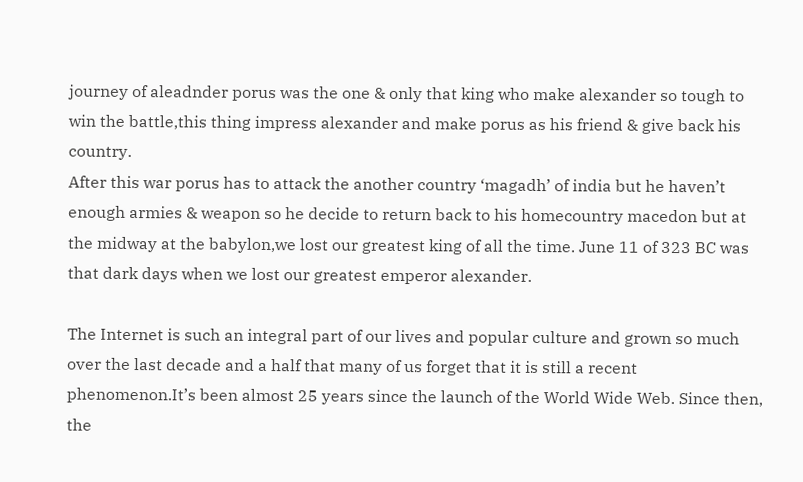journey of aleadnder porus was the one & only that king who make alexander so tough to win the battle,this thing impress alexander and make porus as his friend & give back his country.
After this war porus has to attack the another country ‘magadh’ of india but he haven’t enough armies & weapon so he decide to return back to his homecountry macedon but at the midway at the babylon,we lost our greatest king of all the time. June 11 of 323 BC was that dark days when we lost our greatest emperor alexander.

The Internet is such an integral part of our lives and popular culture and grown so much over the last decade and a half that many of us forget that it is still a recent phenomenon.It’s been almost 25 years since the launch of the World Wide Web. Since then, the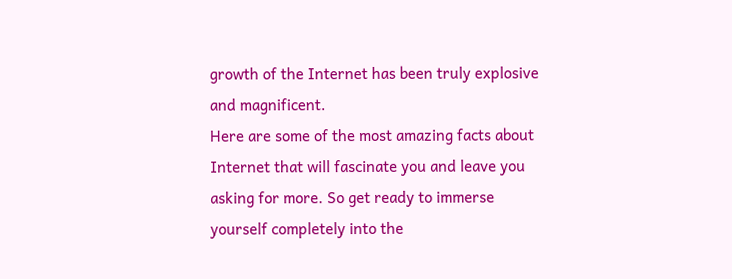growth of the Internet has been truly explosive and magnificent.
Here are some of the most amazing facts about Internet that will fascinate you and leave you asking for more. So get ready to immerse yourself completely into the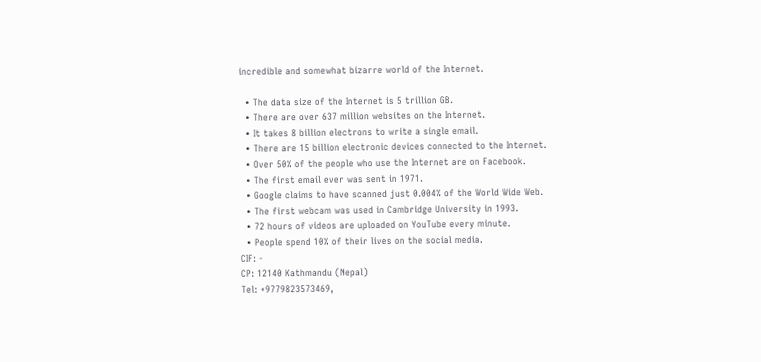incredible and somewhat bizarre world of the Internet.

  • The data size of the Internet is 5 trillion GB.
  • There are over 637 million websites on the Internet.
  • It takes 8 billion electrons to write a single email.
  • There are 15 billion electronic devices connected to the Internet.
  • Over 50% of the people who use the Internet are on Facebook.
  • The first email ever was sent in 1971.
  • Google claims to have scanned just 0.004% of the World Wide Web.
  • The first webcam was used in Cambridge University in 1993.
  • 72 hours of videos are uploaded on YouTube every minute.
  • People spend 10% of their lives on the social media.
CIF: -
CP: 12140 Kathmandu (Nepal)
Tel: +9779823573469,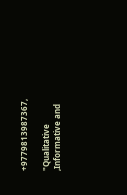+9779813987367,

"Qualitative ,Informative and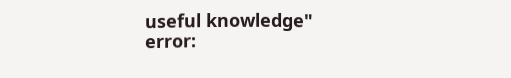useful knowledge"
error: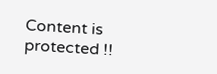Content is protected !!